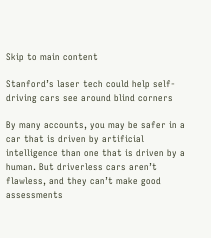Skip to main content

Stanford’s laser tech could help self-driving cars see around blind corners

By many accounts, you may be safer in a car that is driven by artificial intelligence than one that is driven by a human. But driverless cars aren’t flawless, and they can’t make good assessments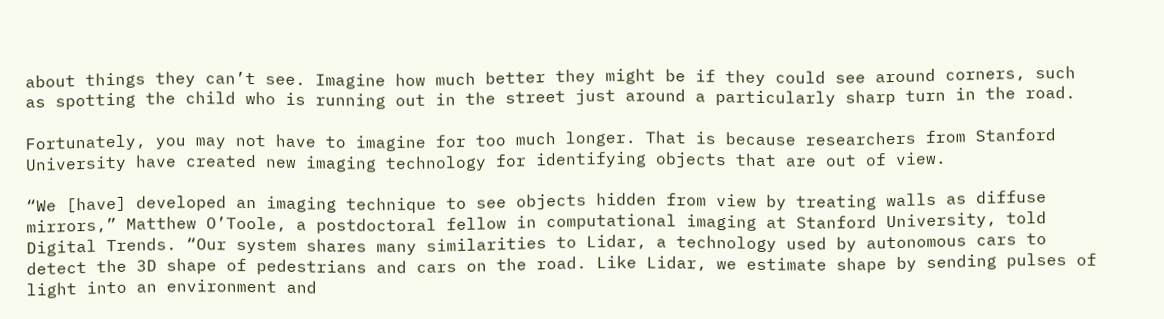about things they can’t see. Imagine how much better they might be if they could see around corners, such as spotting the child who is running out in the street just around a particularly sharp turn in the road.

Fortunately, you may not have to imagine for too much longer. That is because researchers from Stanford University have created new imaging technology for identifying objects that are out of view.

“We [have] developed an imaging technique to see objects hidden from view by treating walls as diffuse mirrors,” Matthew O’Toole, a postdoctoral fellow in computational imaging at Stanford University, told Digital Trends. “Our system shares many similarities to Lidar, a technology used by autonomous cars to detect the 3D shape of pedestrians and cars on the road. Like Lidar, we estimate shape by sending pulses of light into an environment and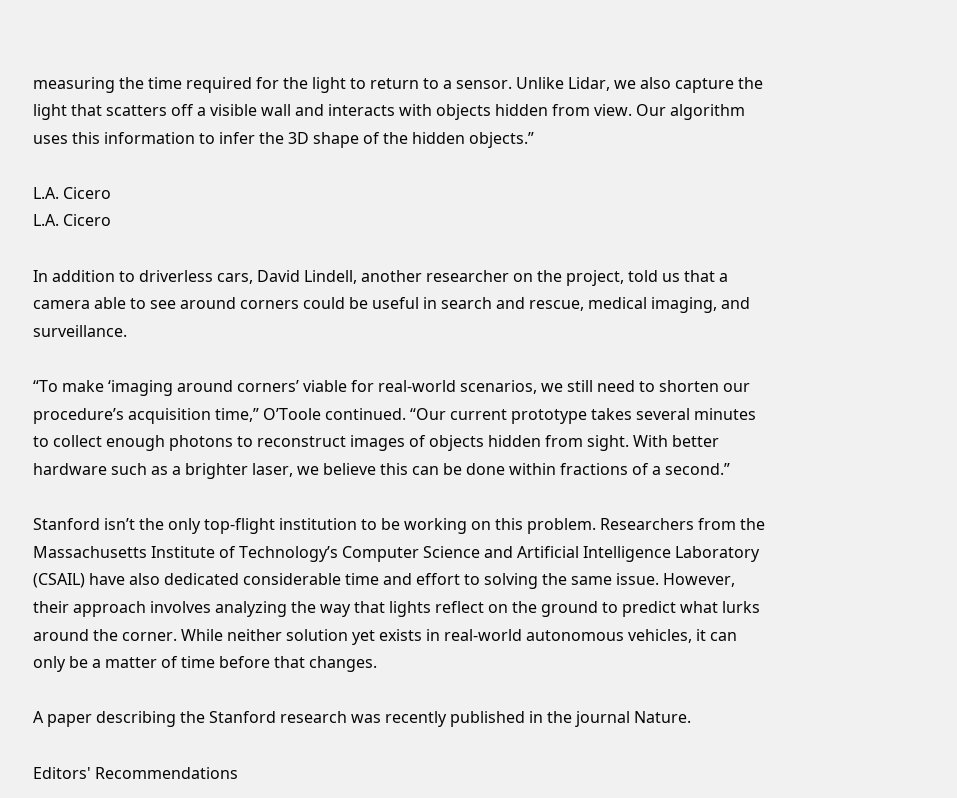measuring the time required for the light to return to a sensor. Unlike Lidar, we also capture the light that scatters off a visible wall and interacts with objects hidden from view. Our algorithm uses this information to infer the 3D shape of the hidden objects.”

L.A. Cicero
L.A. Cicero

In addition to driverless cars, David Lindell, another researcher on the project, told us that a camera able to see around corners could be useful in search and rescue, medical imaging, and surveillance.

“To make ‘imaging around corners’ viable for real-world scenarios, we still need to shorten our procedure’s acquisition time,” O’Toole continued. “Our current prototype takes several minutes to collect enough photons to reconstruct images of objects hidden from sight. With better hardware such as a brighter laser, we believe this can be done within fractions of a second.”

Stanford isn’t the only top-flight institution to be working on this problem. Researchers from the Massachusetts Institute of Technology’s Computer Science and Artificial Intelligence Laboratory (CSAIL) have also dedicated considerable time and effort to solving the same issue. However, their approach involves analyzing the way that lights reflect on the ground to predict what lurks around the corner. While neither solution yet exists in real-world autonomous vehicles, it can only be a matter of time before that changes.

A paper describing the Stanford research was recently published in the journal Nature.

Editors' Recommendations